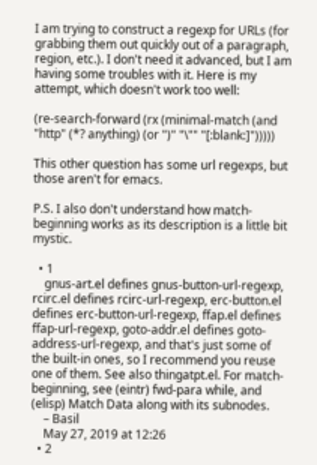I am trying to construct a regexp for URLs (for grabbing them out quickly out of a paragraph, region, etc.). I don't need it advanced, but I am having some troubles with it. Here is my attempt, which doesn't work too well:

(re-search-forward (rx (minimal-match (and "http" (*? anything) (or ")" "\"" "[:blank:]")))))

This other question has some url regexps, but those aren't for emacs.

P.S. I also don't understand how match-beginning works as its description is a little bit mystic.

  • 1
    gnus-art.el defines gnus-button-url-regexp, rcirc.el defines rcirc-url-regexp, erc-button.el defines erc-button-url-regexp, ffap.el defines ffap-url-regexp, goto-addr.el defines goto-address-url-regexp, and that's just some of the built-in ones, so I recommend you reuse one of them. See also thingatpt.el. For match-beginning, see (eintr) fwd-para while, and (elisp) Match Data along with its subnodes.
    – Basil
    May 27, 2019 at 12:26
  • 2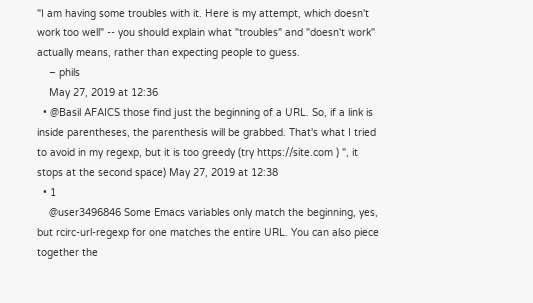"I am having some troubles with it. Here is my attempt, which doesn't work too well" -- you should explain what "troubles" and "doesn't work" actually means, rather than expecting people to guess.
    – phils
    May 27, 2019 at 12:36
  • @Basil AFAICS those find just the beginning of a URL. So, if a link is inside parentheses, the parenthesis will be grabbed. That's what I tried to avoid in my regexp, but it is too greedy (try https://site.com ) ", it stops at the second space) May 27, 2019 at 12:38
  • 1
    @user3496846 Some Emacs variables only match the beginning, yes, but rcirc-url-regexp for one matches the entire URL. You can also piece together the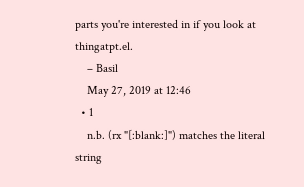parts you're interested in if you look at thingatpt.el.
    – Basil
    May 27, 2019 at 12:46
  • 1
    n.b. (rx "[:blank:]") matches the literal string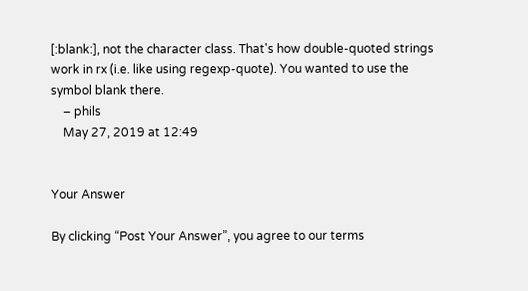[:blank:], not the character class. That's how double-quoted strings work in rx (i.e. like using regexp-quote). You wanted to use the symbol blank there.
    – phils
    May 27, 2019 at 12:49


Your Answer

By clicking “Post Your Answer”, you agree to our terms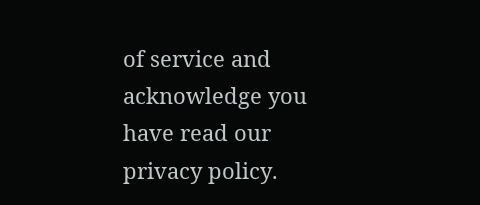of service and acknowledge you have read our privacy policy.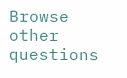Browse other questions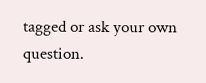tagged or ask your own question.